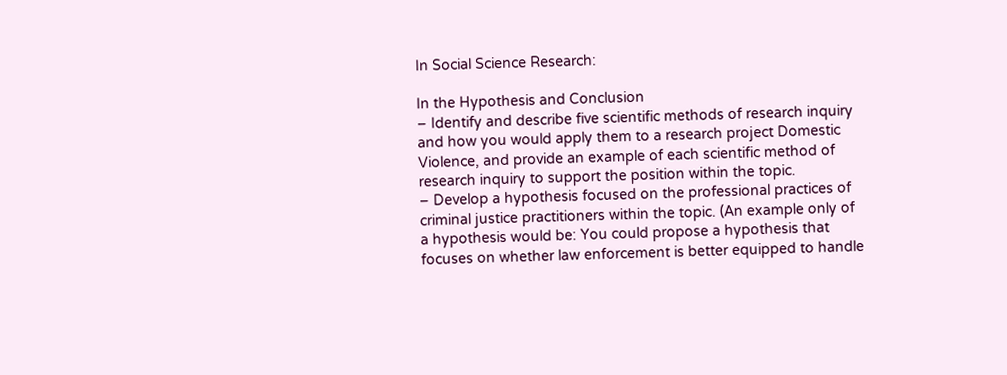In Social Science Research:

In the Hypothesis and Conclusion
– Identify and describe five scientific methods of research inquiry and how you would apply them to a research project Domestic Violence, and provide an example of each scientific method of research inquiry to support the position within the topic.
– Develop a hypothesis focused on the professional practices of criminal justice practitioners within the topic. (An example only of a hypothesis would be: You could propose a hypothesis that focuses on whether law enforcement is better equipped to handle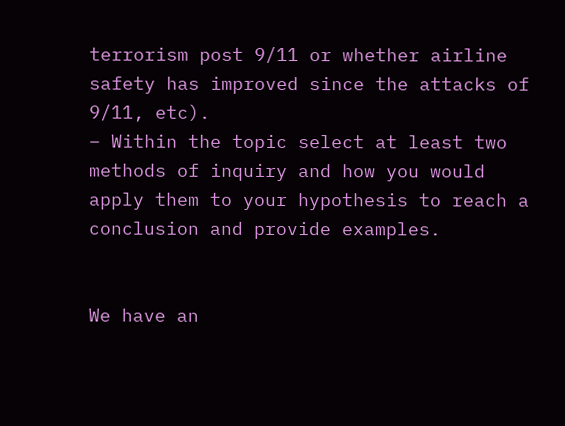terrorism post 9/11 or whether airline safety has improved since the attacks of 9/11, etc).
– Within the topic select at least two methods of inquiry and how you would apply them to your hypothesis to reach a conclusion and provide examples.


We have an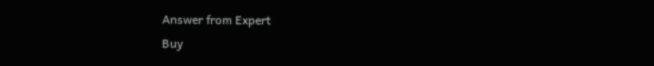Answer from Expert
Buy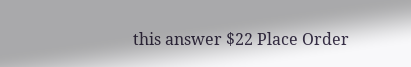this answer $22 Place Order